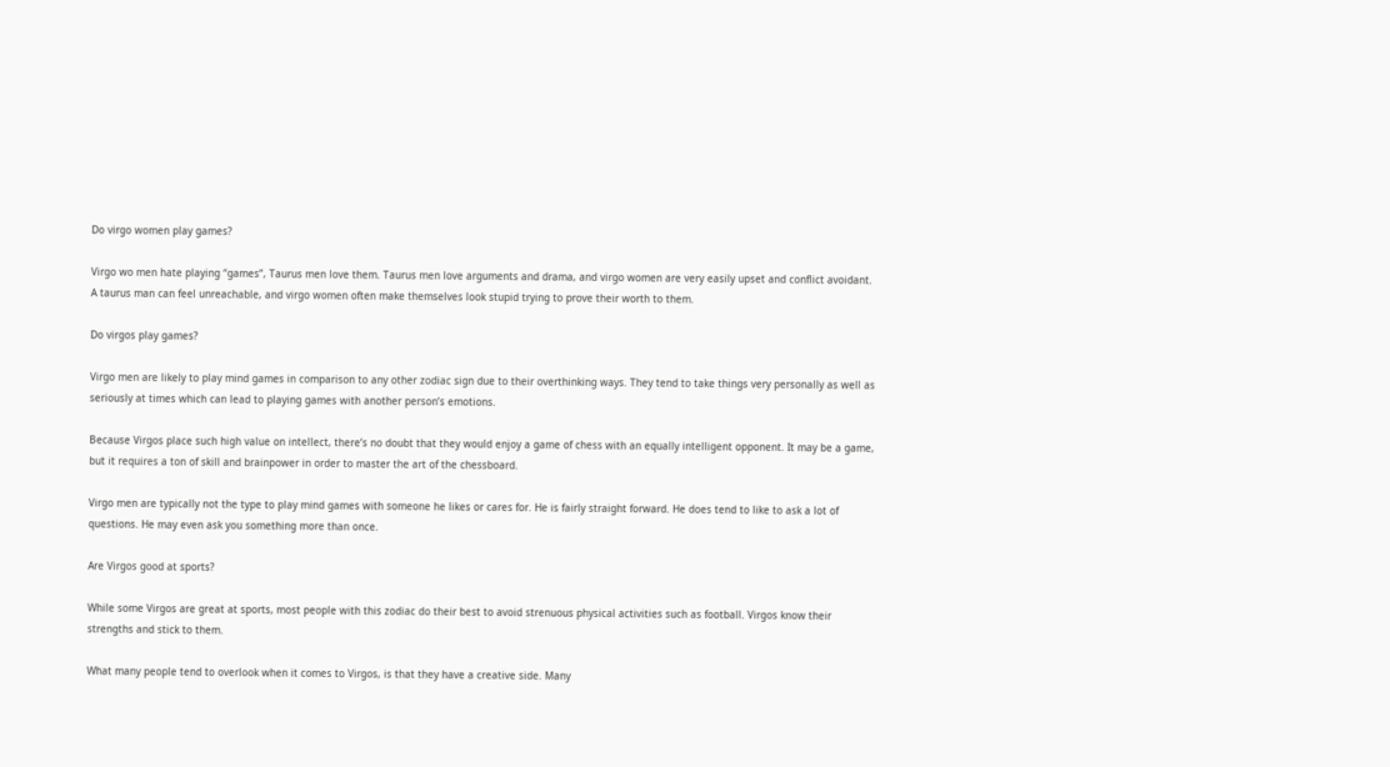Do virgo women play games?

Virgo wo men hate playing “games”, Taurus men love them. Taurus men love arguments and drama, and virgo women are very easily upset and conflict avoidant. A taurus man can feel unreachable, and virgo women often make themselves look stupid trying to prove their worth to them.

Do virgos play games?

Virgo men are likely to play mind games in comparison to any other zodiac sign due to their overthinking ways. They tend to take things very personally as well as seriously at times which can lead to playing games with another person’s emotions.

Because Virgos place such high value on intellect, there’s no doubt that they would enjoy a game of chess with an equally intelligent opponent. It may be a game, but it requires a ton of skill and brainpower in order to master the art of the chessboard.

Virgo men are typically not the type to play mind games with someone he likes or cares for. He is fairly straight forward. He does tend to like to ask a lot of questions. He may even ask you something more than once.

Are Virgos good at sports?

While some Virgos are great at sports, most people with this zodiac do their best to avoid strenuous physical activities such as football. Virgos know their strengths and stick to them.

What many people tend to overlook when it comes to Virgos, is that they have a creative side. Many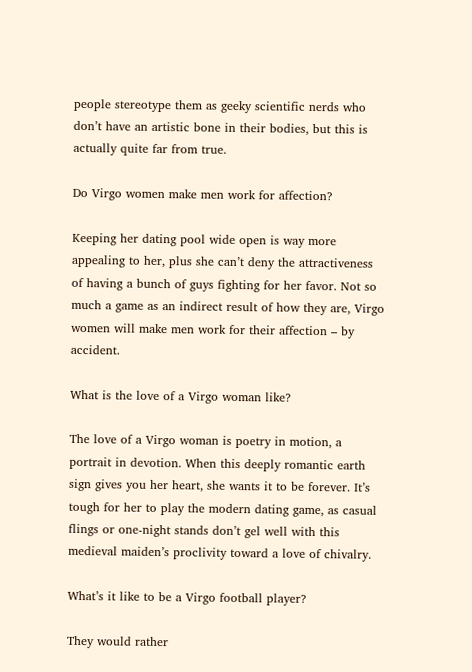people stereotype them as geeky scientific nerds who don’t have an artistic bone in their bodies, but this is actually quite far from true.

Do Virgo women make men work for affection?

Keeping her dating pool wide open is way more appealing to her, plus she can’t deny the attractiveness of having a bunch of guys fighting for her favor. Not so much a game as an indirect result of how they are, Virgo women will make men work for their affection – by accident.

What is the love of a Virgo woman like?

The love of a Virgo woman is poetry in motion, a portrait in devotion. When this deeply romantic earth sign gives you her heart, she wants it to be forever. It’s tough for her to play the modern dating game, as casual flings or one-night stands don’t gel well with this medieval maiden’s proclivity toward a love of chivalry.

What’s it like to be a Virgo football player?

They would rather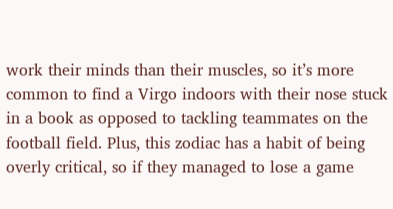work their minds than their muscles, so it’s more common to find a Virgo indoors with their nose stuck in a book as opposed to tackling teammates on the football field. Plus, this zodiac has a habit of being overly critical, so if they managed to lose a game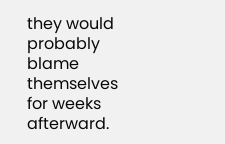they would probably blame themselves for weeks afterward.